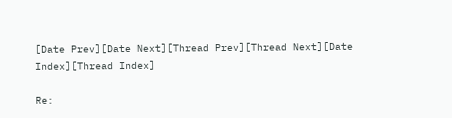[Date Prev][Date Next][Thread Prev][Thread Next][Date Index][Thread Index]

Re: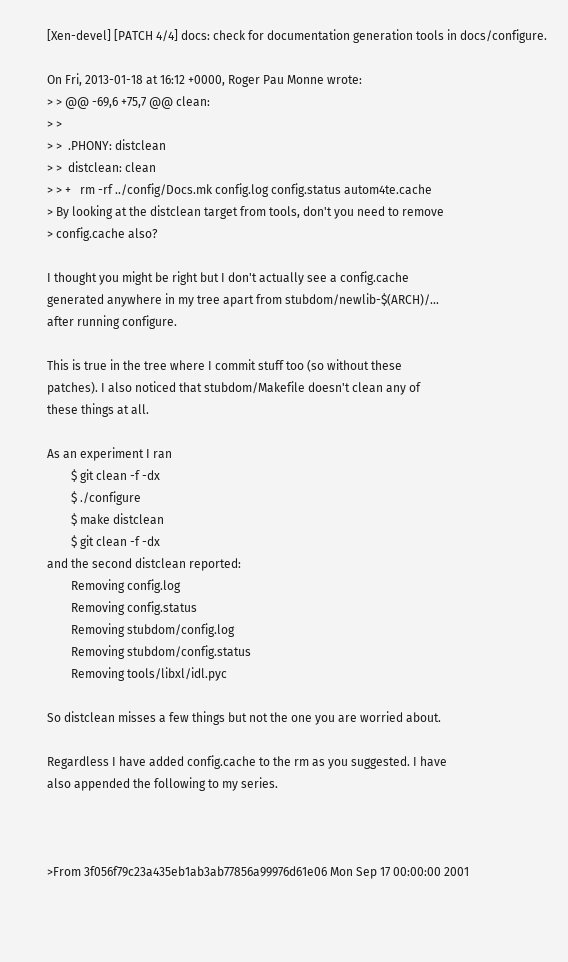[Xen-devel] [PATCH 4/4] docs: check for documentation generation tools in docs/configure.

On Fri, 2013-01-18 at 16:12 +0000, Roger Pau Monne wrote:
> > @@ -69,6 +75,7 @@ clean:
> >
> >  .PHONY: distclean
> >  distclean: clean
> > +   rm -rf ../config/Docs.mk config.log config.status autom4te.cache
> By looking at the distclean target from tools, don't you need to remove
> config.cache also?

I thought you might be right but I don't actually see a config.cache
generated anywhere in my tree apart from stubdom/newlib-$(ARCH)/...
after running configure.

This is true in the tree where I commit stuff too (so without these
patches). I also noticed that stubdom/Makefile doesn't clean any of
these things at all.

As an experiment I ran
        $ git clean -f -dx
        $ ./configure
        $ make distclean
        $ git clean -f -dx
and the second distclean reported:
        Removing config.log
        Removing config.status
        Removing stubdom/config.log
        Removing stubdom/config.status
        Removing tools/libxl/idl.pyc

So distclean misses a few things but not the one you are worried about.

Regardless I have added config.cache to the rm as you suggested. I have
also appended the following to my series.



>From 3f056f79c23a435eb1ab3ab77856a99976d61e06 Mon Sep 17 00:00:00 2001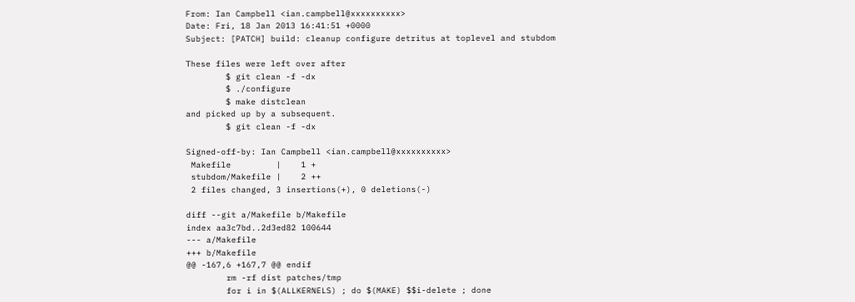From: Ian Campbell <ian.campbell@xxxxxxxxxx>
Date: Fri, 18 Jan 2013 16:41:51 +0000
Subject: [PATCH] build: cleanup configure detritus at toplevel and stubdom

These files were left over after
        $ git clean -f -dx
        $ ./configure
        $ make distclean
and picked up by a subsequent.
        $ git clean -f -dx

Signed-off-by: Ian Campbell <ian.campbell@xxxxxxxxxx>
 Makefile         |    1 +
 stubdom/Makefile |    2 ++
 2 files changed, 3 insertions(+), 0 deletions(-)

diff --git a/Makefile b/Makefile
index aa3c7bd..2d3ed82 100644
--- a/Makefile
+++ b/Makefile
@@ -167,6 +167,7 @@ endif
        rm -rf dist patches/tmp
        for i in $(ALLKERNELS) ; do $(MAKE) $$i-delete ; done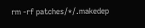rm -rf patches/*/.makedep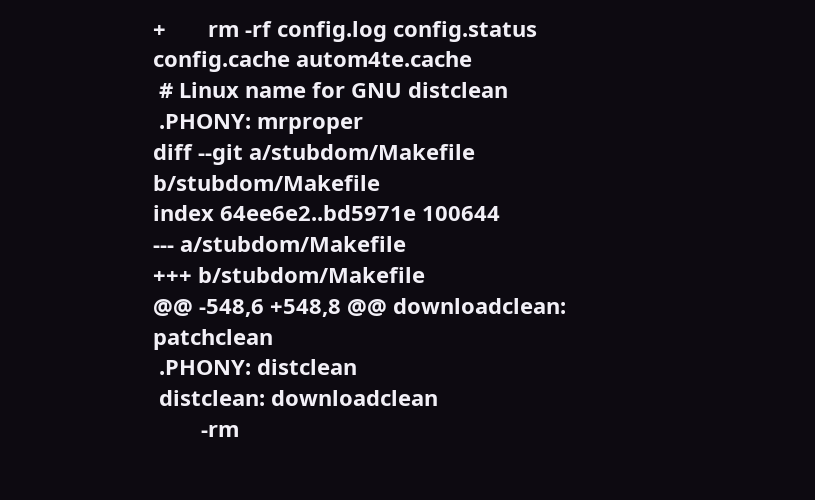+       rm -rf config.log config.status config.cache autom4te.cache
 # Linux name for GNU distclean
 .PHONY: mrproper
diff --git a/stubdom/Makefile b/stubdom/Makefile
index 64ee6e2..bd5971e 100644
--- a/stubdom/Makefile
+++ b/stubdom/Makefile
@@ -548,6 +548,8 @@ downloadclean: patchclean
 .PHONY: distclean
 distclean: downloadclean
        -rm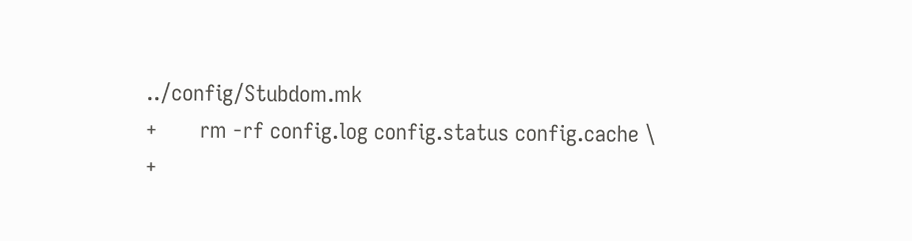../config/Stubdom.mk
+       rm -rf config.log config.status config.cache \
+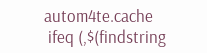autom4te.cache
 ifeq (,$(findstring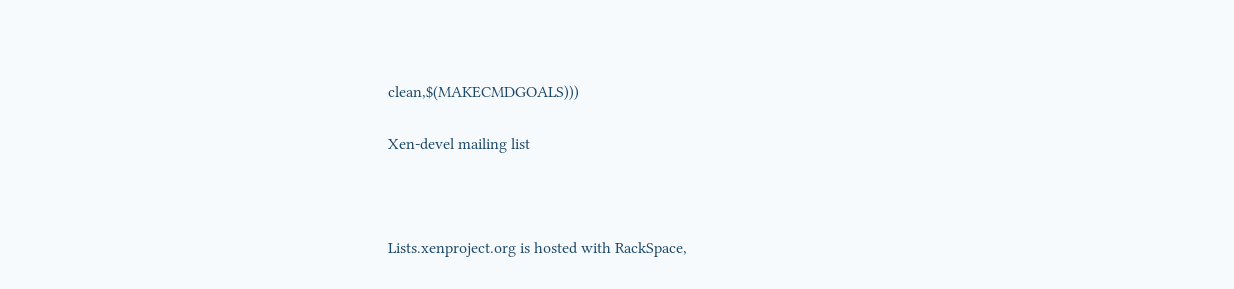clean,$(MAKECMDGOALS)))

Xen-devel mailing list



Lists.xenproject.org is hosted with RackSpace,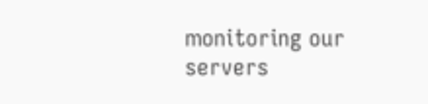monitoring our
servers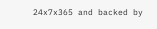24x7x365 and backed by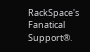RackSpace's Fanatical Support®.